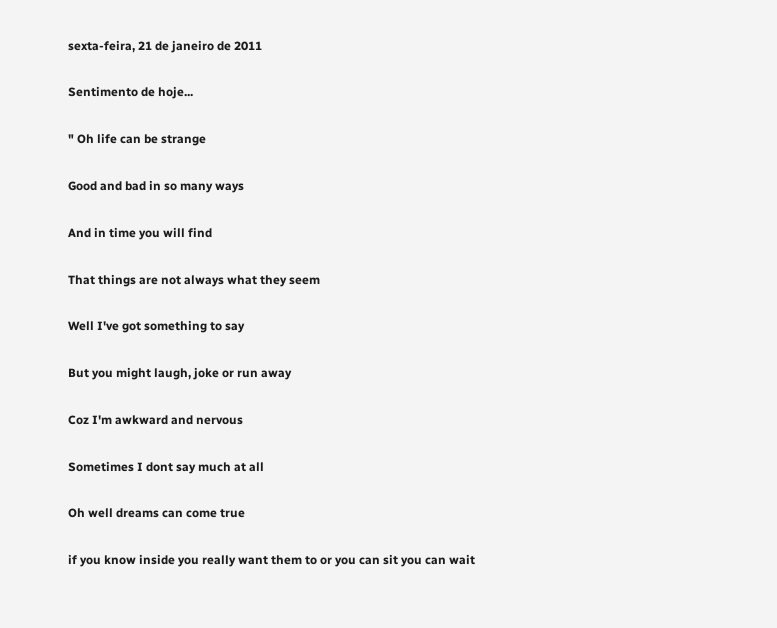sexta-feira, 21 de janeiro de 2011

Sentimento de hoje...

" Oh life can be strange

Good and bad in so many ways

And in time you will find

That things are not always what they seem

Well I've got something to say

But you might laugh, joke or run away

Coz I'm awkward and nervous

Sometimes I dont say much at all

Oh well dreams can come true

if you know inside you really want them to or you can sit you can wait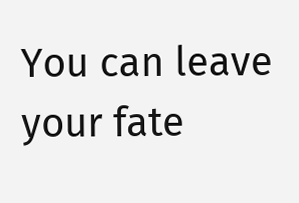You can leave your fate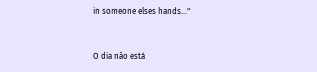in someone elses hands..."


O dia não está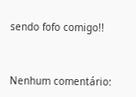sendo fofo comigo!!


Nenhum comentário: